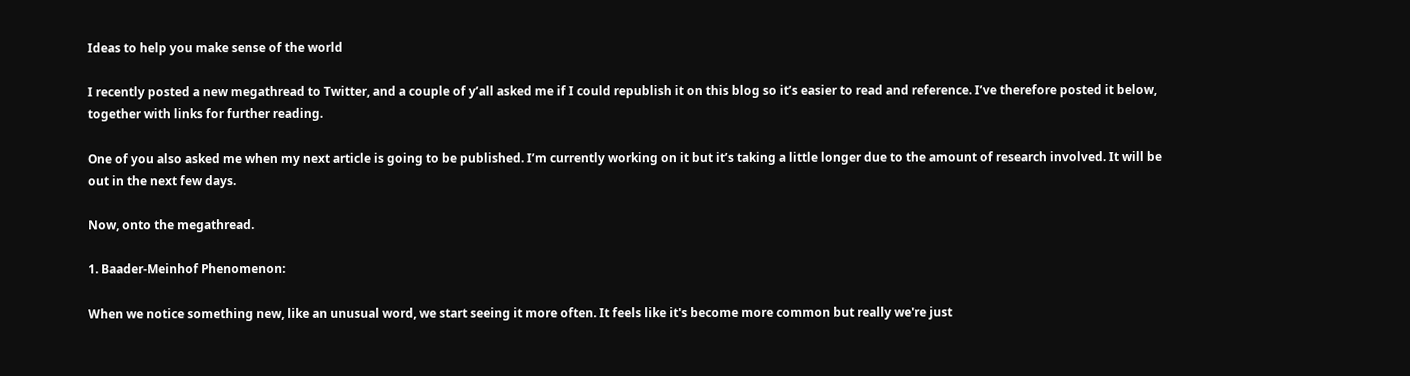Ideas to help you make sense of the world

I recently posted a new megathread to Twitter, and a couple of y’all asked me if I could republish it on this blog so it’s easier to read and reference. I’ve therefore posted it below, together with links for further reading.

One of you also asked me when my next article is going to be published. I’m currently working on it but it’s taking a little longer due to the amount of research involved. It will be out in the next few days.

Now, onto the megathread.

1. Baader-Meinhof Phenomenon:

When we notice something new, like an unusual word, we start seeing it more often. It feels like it's become more common but really we're just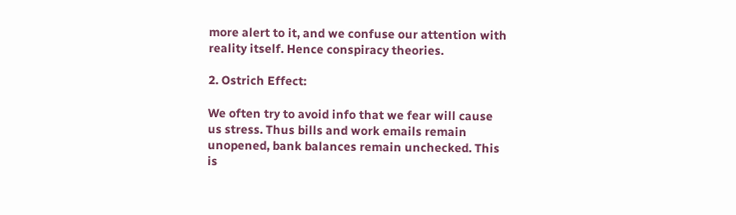more alert to it, and we confuse our attention with reality itself. Hence conspiracy theories.

2. Ostrich Effect:

We often try to avoid info that we fear will cause us stress. Thus bills and work emails remain unopened, bank balances remain unchecked. This is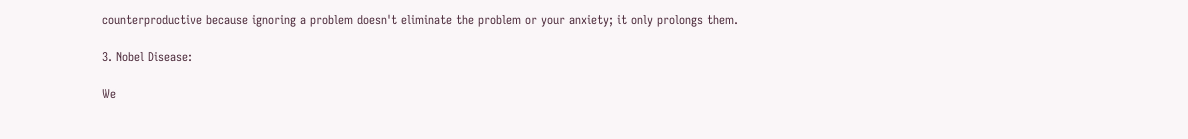counterproductive because ignoring a problem doesn't eliminate the problem or your anxiety; it only prolongs them.

3. Nobel Disease:

We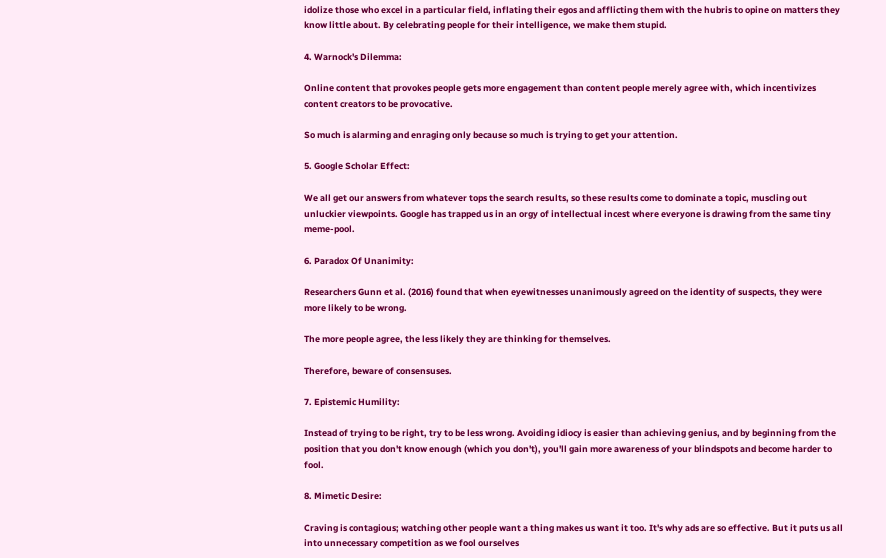idolize those who excel in a particular field, inflating their egos and afflicting them with the hubris to opine on matters they know little about. By celebrating people for their intelligence, we make them stupid.

4. Warnock's Dilemma:

Online content that provokes people gets more engagement than content people merely agree with, which incentivizes content creators to be provocative.

So much is alarming and enraging only because so much is trying to get your attention.

5. Google Scholar Effect:

We all get our answers from whatever tops the search results, so these results come to dominate a topic, muscling out unluckier viewpoints. Google has trapped us in an orgy of intellectual incest where everyone is drawing from the same tiny meme-pool.

6. Paradox Of Unanimity:

Researchers Gunn et al. (2016) found that when eyewitnesses unanimously agreed on the identity of suspects, they were more likely to be wrong.

The more people agree, the less likely they are thinking for themselves.

Therefore, beware of consensuses.

7. Epistemic Humility:

Instead of trying to be right, try to be less wrong. Avoiding idiocy is easier than achieving genius, and by beginning from the position that you don't know enough (which you don't), you'll gain more awareness of your blindspots and become harder to fool.

8. Mimetic Desire:

Craving is contagious; watching other people want a thing makes us want it too. It's why ads are so effective. But it puts us all into unnecessary competition as we fool ourselves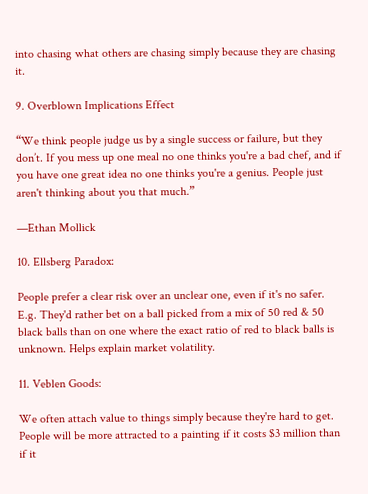into chasing what others are chasing simply because they are chasing it.

9. Overblown Implications Effect

“We think people judge us by a single success or failure, but they don’t. If you mess up one meal no one thinks you're a bad chef, and if you have one great idea no one thinks you're a genius. People just aren't thinking about you that much.”

—Ethan Mollick

10. Ellsberg Paradox:

People prefer a clear risk over an unclear one, even if it's no safer. E.g. They'd rather bet on a ball picked from a mix of 50 red & 50 black balls than on one where the exact ratio of red to black balls is unknown. Helps explain market volatility.

11. Veblen Goods:

We often attach value to things simply because they're hard to get. People will be more attracted to a painting if it costs $3 million than if it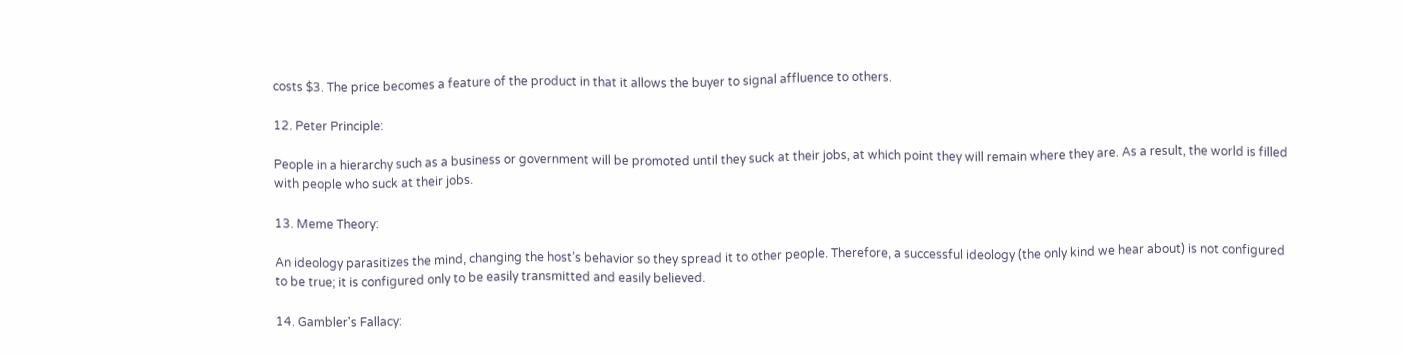costs $3. The price becomes a feature of the product in that it allows the buyer to signal affluence to others.

12. Peter Principle:

People in a hierarchy such as a business or government will be promoted until they suck at their jobs, at which point they will remain where they are. As a result, the world is filled with people who suck at their jobs.

13. Meme Theory:

An ideology parasitizes the mind, changing the host’s behavior so they spread it to other people. Therefore, a successful ideology (the only kind we hear about) is not configured to be true; it is configured only to be easily transmitted and easily believed.

14. Gambler's Fallacy: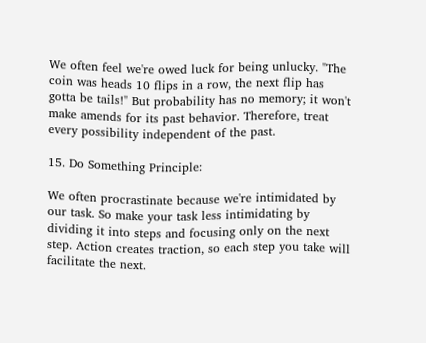We often feel we're owed luck for being unlucky. "The coin was heads 10 flips in a row, the next flip has gotta be tails!" But probability has no memory; it won't make amends for its past behavior. Therefore, treat every possibility independent of the past.

15. Do Something Principle:

We often procrastinate because we're intimidated by our task. So make your task less intimidating by dividing it into steps and focusing only on the next step. Action creates traction, so each step you take will facilitate the next.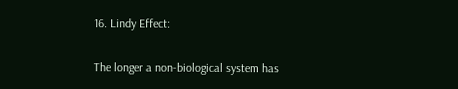16. Lindy Effect:

The longer a non-biological system has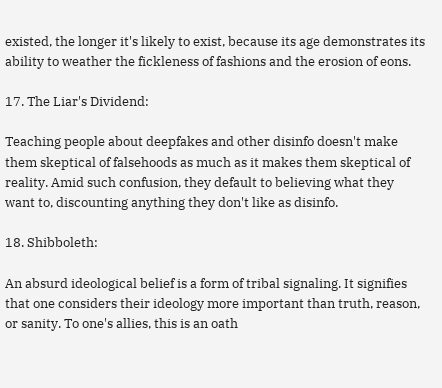existed, the longer it's likely to exist, because its age demonstrates its ability to weather the fickleness of fashions and the erosion of eons.

17. The Liar's Dividend:

Teaching people about deepfakes and other disinfo doesn't make them skeptical of falsehoods as much as it makes them skeptical of reality. Amid such confusion, they default to believing what they want to, discounting anything they don't like as disinfo.

18. Shibboleth:

An absurd ideological belief is a form of tribal signaling. It signifies that one considers their ideology more important than truth, reason, or sanity. To one's allies, this is an oath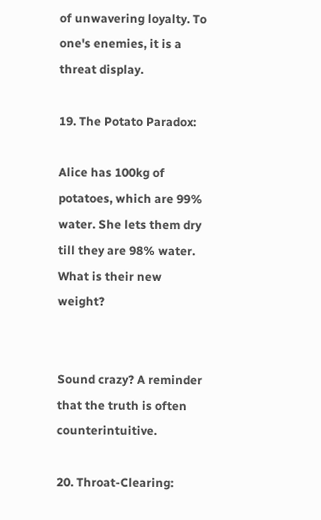of unwavering loyalty. To one's enemies, it is a threat display.

19. The Potato Paradox:

Alice has 100kg of potatoes, which are 99% water. She lets them dry till they are 98% water. What is their new weight?


Sound crazy? A reminder that the truth is often counterintuitive.

20. Throat-Clearing: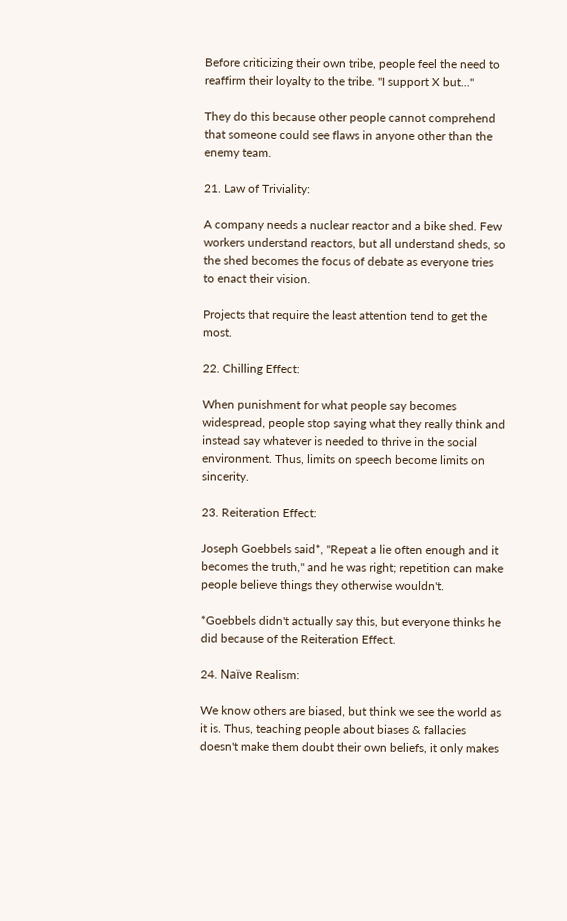Before criticizing their own tribe, people feel the need to reaffirm their loyalty to the tribe. "I support X but..."

They do this because other people cannot comprehend that someone could see flaws in anyone other than the enemy team.

21. Law of Triviality:

A company needs a nuclear reactor and a bike shed. Few workers understand reactors, but all understand sheds, so the shed becomes the focus of debate as everyone tries to enact their vision.

Projects that require the least attention tend to get the most.

22. Chilling Effect:

When punishment for what people say becomes widespread, people stop saying what they really think and instead say whatever is needed to thrive in the social environment. Thus, limits on speech become limits on sincerity.

23. Reiteration Effect:

Joseph Goebbels said*, "Repeat a lie often enough and it becomes the truth," and he was right; repetition can make people believe things they otherwise wouldn't.

*Goebbels didn't actually say this, but everyone thinks he did because of the Reiteration Effect.

24. Naïve Realism:

We know others are biased, but think we see the world as it is. Thus, teaching people about biases & fallacies doesn't make them doubt their own beliefs, it only makes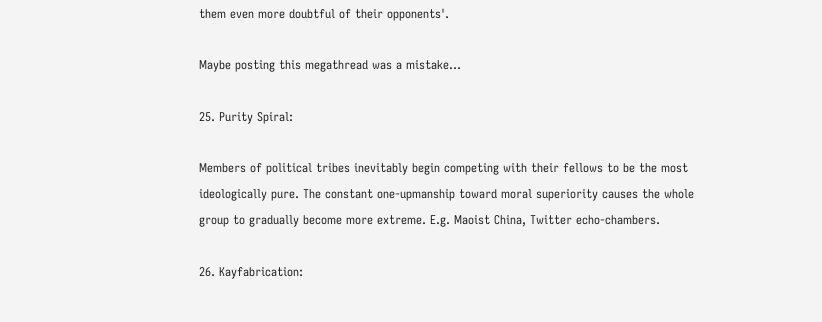them even more doubtful of their opponents'.

Maybe posting this megathread was a mistake...

25. Purity Spiral:

Members of political tribes inevitably begin competing with their fellows to be the most ideologically pure. The constant one-upmanship toward moral superiority causes the whole group to gradually become more extreme. E.g. Maoist China, Twitter echo-chambers.

26. Kayfabrication: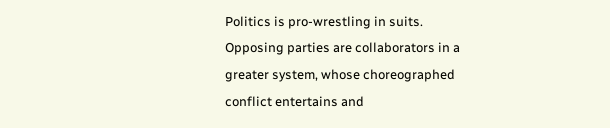Politics is pro-wrestling in suits. Opposing parties are collaborators in a greater system, whose choreographed conflict entertains and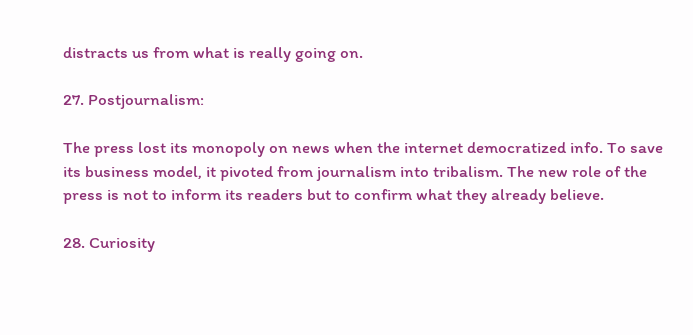distracts us from what is really going on.

27. Postjournalism:

The press lost its monopoly on news when the internet democratized info. To save its business model, it pivoted from journalism into tribalism. The new role of the press is not to inform its readers but to confirm what they already believe.

28. Curiosity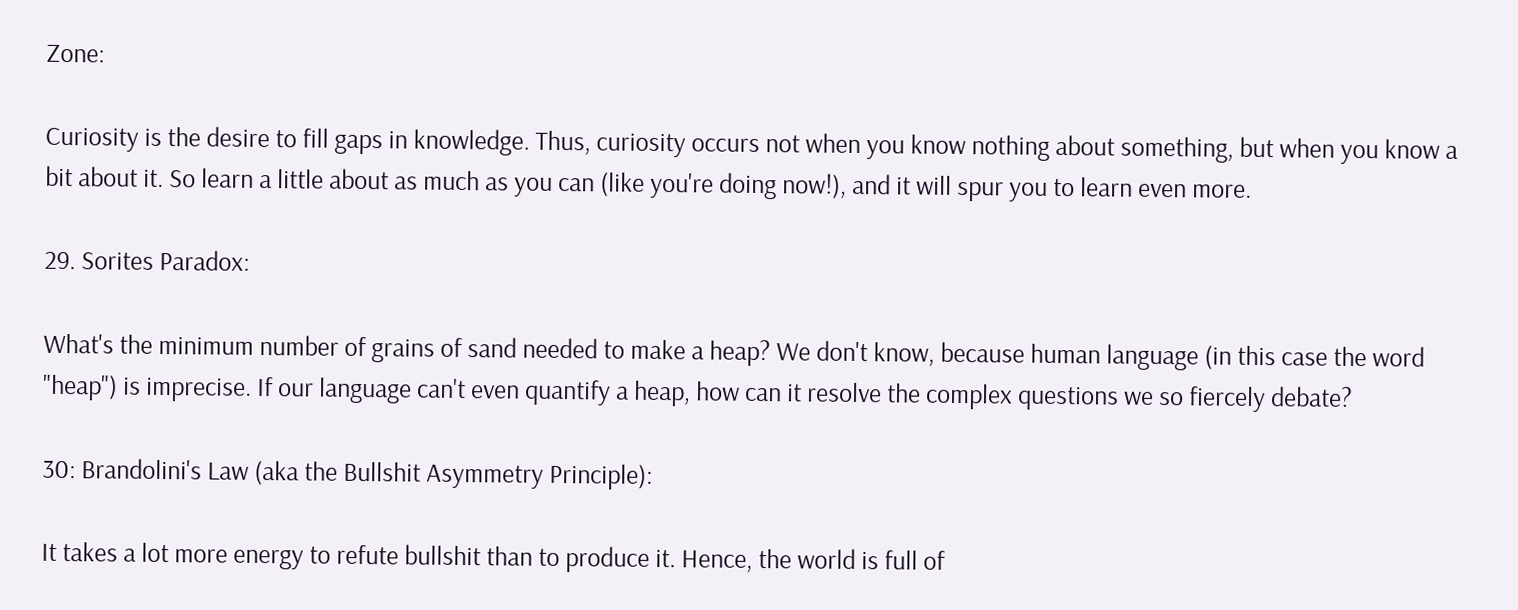Zone:

Curiosity is the desire to fill gaps in knowledge. Thus, curiosity occurs not when you know nothing about something, but when you know a bit about it. So learn a little about as much as you can (like you're doing now!), and it will spur you to learn even more.

29. Sorites Paradox:

What's the minimum number of grains of sand needed to make a heap? We don't know, because human language (in this case the word "heap") is imprecise. If our language can't even quantify a heap, how can it resolve the complex questions we so fiercely debate?

30: Brandolini's Law (aka the Bullshit Asymmetry Principle):

It takes a lot more energy to refute bullshit than to produce it. Hence, the world is full of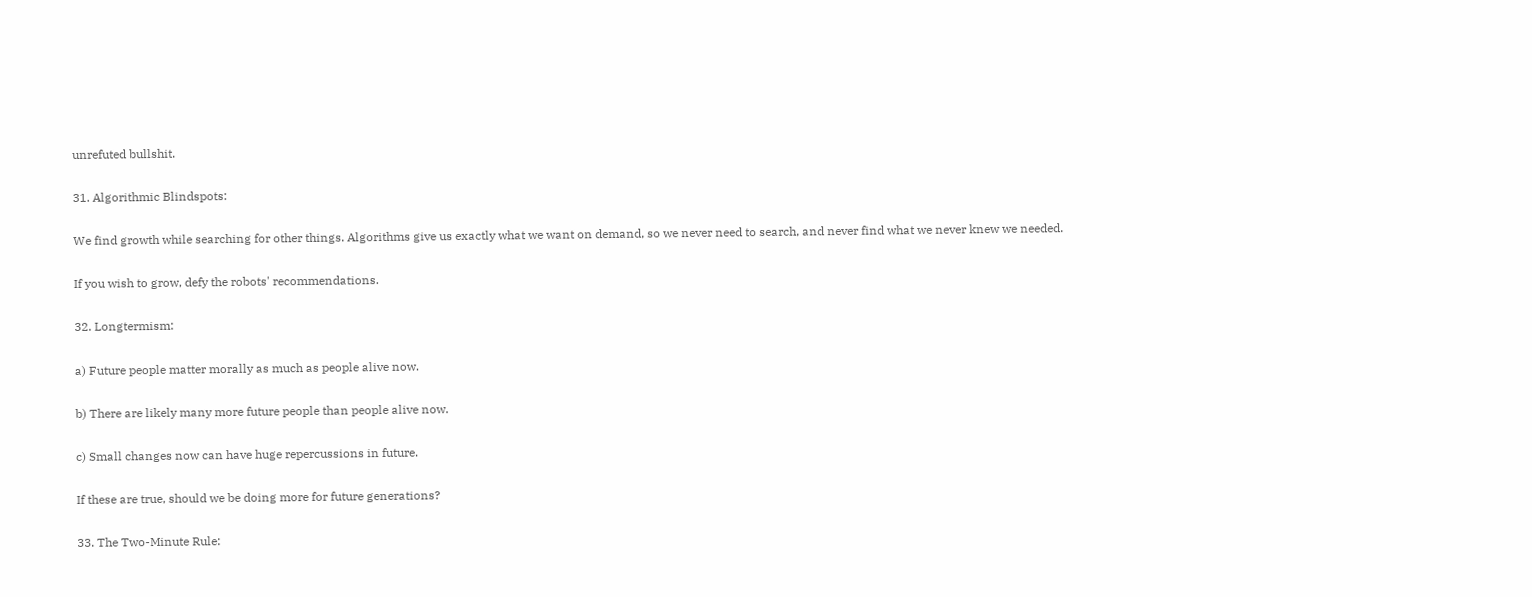unrefuted bullshit.

31. Algorithmic Blindspots:

We find growth while searching for other things. Algorithms give us exactly what we want on demand, so we never need to search, and never find what we never knew we needed.

If you wish to grow, defy the robots' recommendations.

32. Longtermism:

a) Future people matter morally as much as people alive now.

b) There are likely many more future people than people alive now.

c) Small changes now can have huge repercussions in future.

If these are true, should we be doing more for future generations?

33. The Two-Minute Rule: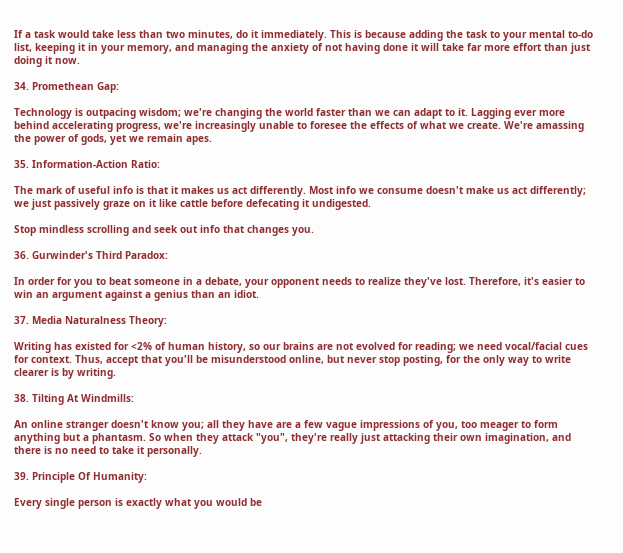If a task would take less than two minutes, do it immediately. This is because adding the task to your mental to-do list, keeping it in your memory, and managing the anxiety of not having done it will take far more effort than just doing it now.

34. Promethean Gap:

Technology is outpacing wisdom; we're changing the world faster than we can adapt to it. Lagging ever more behind accelerating progress, we're increasingly unable to foresee the effects of what we create. We're amassing the power of gods, yet we remain apes.

35. Information-Action Ratio:

The mark of useful info is that it makes us act differently. Most info we consume doesn't make us act differently; we just passively graze on it like cattle before defecating it undigested.

Stop mindless scrolling and seek out info that changes you.

36. Gurwinder's Third Paradox:

In order for you to beat someone in a debate, your opponent needs to realize they've lost. Therefore, it's easier to win an argument against a genius than an idiot.

37. Media Naturalness Theory:

Writing has existed for <2% of human history, so our brains are not evolved for reading; we need vocal/facial cues for context. Thus, accept that you'll be misunderstood online, but never stop posting, for the only way to write clearer is by writing.

38. Tilting At Windmills:

An online stranger doesn't know you; all they have are a few vague impressions of you, too meager to form anything but a phantasm. So when they attack "you", they're really just attacking their own imagination, and there is no need to take it personally.

39. Principle Of Humanity:

Every single person is exactly what you would be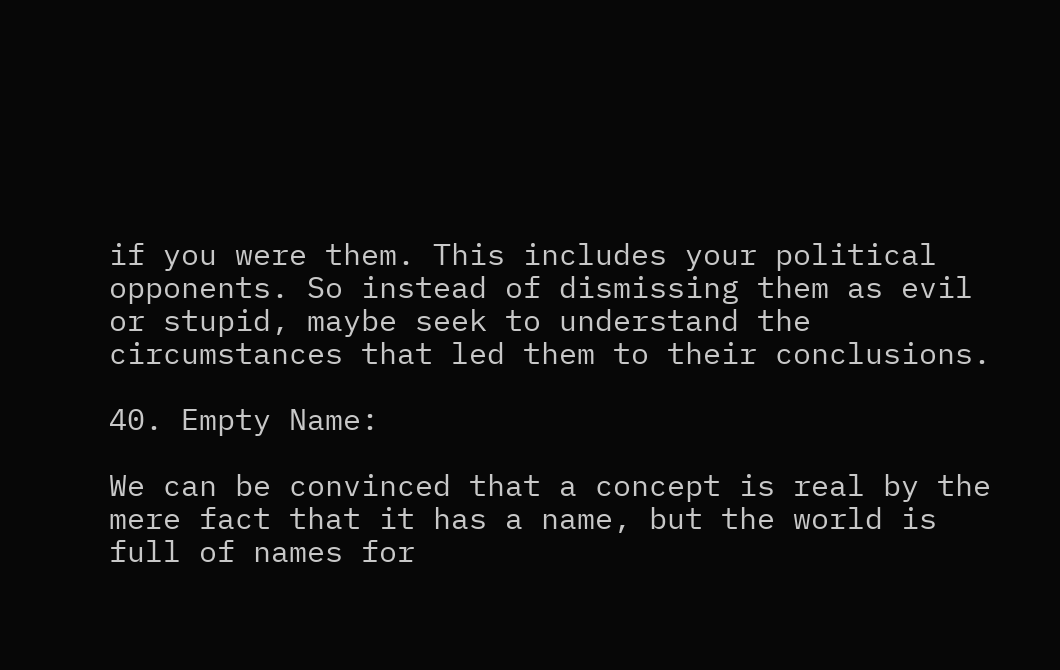if you were them. This includes your political opponents. So instead of dismissing them as evil or stupid, maybe seek to understand the circumstances that led them to their conclusions.

40. Empty Name:

We can be convinced that a concept is real by the mere fact that it has a name, but the world is full of names for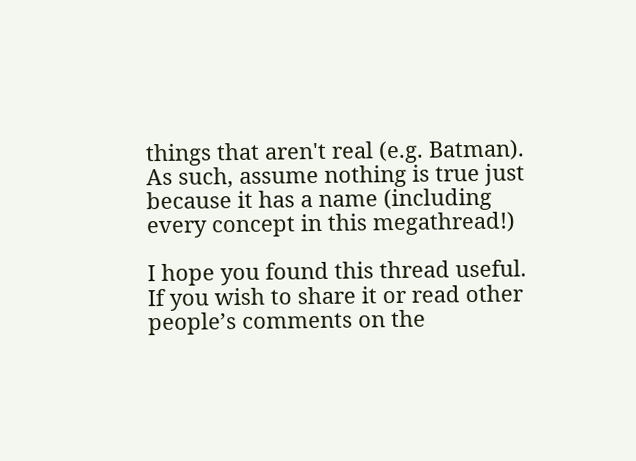things that aren't real (e.g. Batman). As such, assume nothing is true just because it has a name (including every concept in this megathread!)

I hope you found this thread useful. If you wish to share it or read other people’s comments on the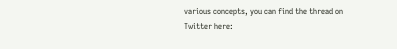various concepts, you can find the thread on Twitter here: